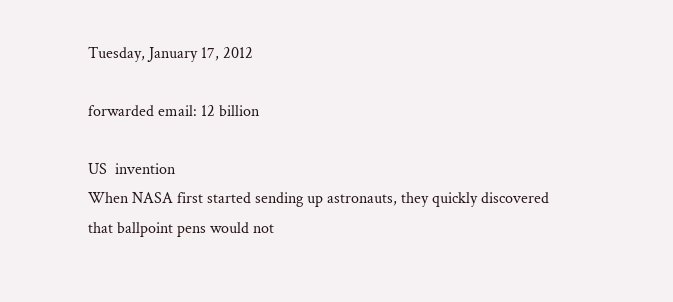Tuesday, January 17, 2012

forwarded email: 12 billion

US  invention
When NASA first started sending up astronauts, they quickly discovered
that ballpoint pens would not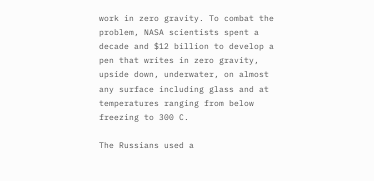work in zero gravity. To combat the
problem, NASA scientists spent a decade and $12 billion to develop a
pen that writes in zero gravity, upside down, underwater, on almost
any surface including glass and at temperatures ranging from below
freezing to 300 C.

The Russians used a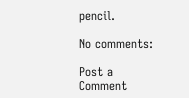pencil.

No comments:

Post a Comment